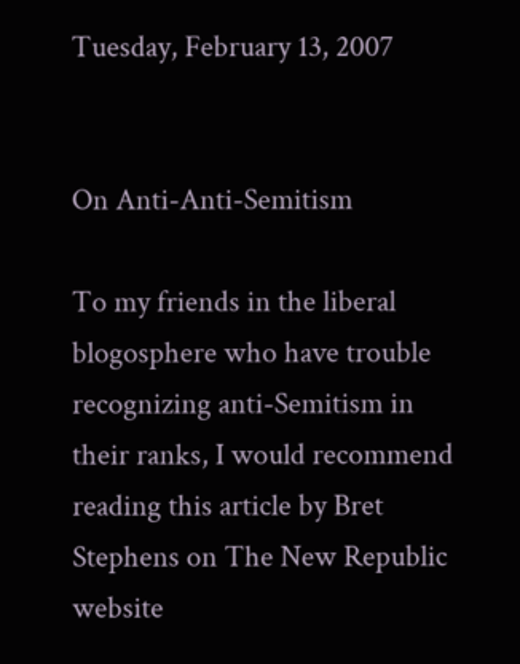Tuesday, February 13, 2007


On Anti-Anti-Semitism

To my friends in the liberal blogosphere who have trouble recognizing anti-Semitism in their ranks, I would recommend reading this article by Bret Stephens on The New Republic website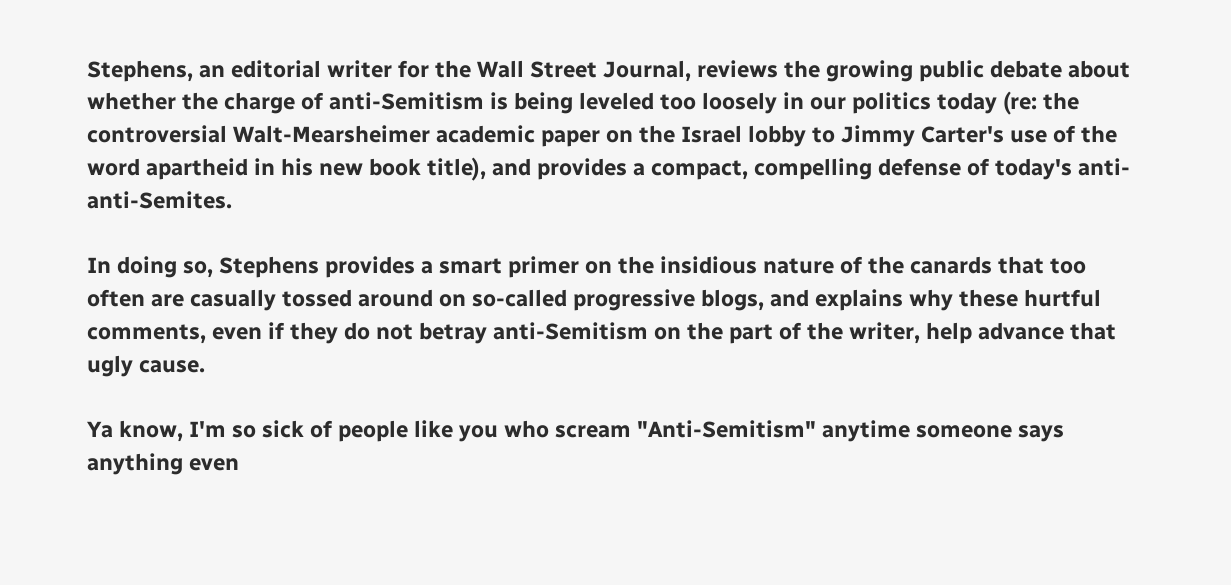Stephens, an editorial writer for the Wall Street Journal, reviews the growing public debate about whether the charge of anti-Semitism is being leveled too loosely in our politics today (re: the controversial Walt-Mearsheimer academic paper on the Israel lobby to Jimmy Carter's use of the word apartheid in his new book title), and provides a compact, compelling defense of today's anti-anti-Semites.

In doing so, Stephens provides a smart primer on the insidious nature of the canards that too often are casually tossed around on so-called progressive blogs, and explains why these hurtful comments, even if they do not betray anti-Semitism on the part of the writer, help advance that ugly cause.

Ya know, I'm so sick of people like you who scream "Anti-Semitism" anytime someone says anything even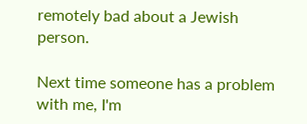remotely bad about a Jewish person.

Next time someone has a problem with me, I'm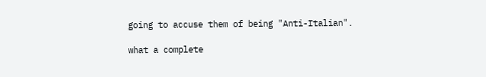going to accuse them of being "Anti-Italian".

what a complete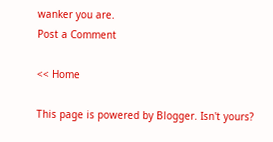wanker you are.
Post a Comment

<< Home

This page is powered by Blogger. Isn't yours?